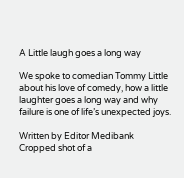A Little laugh goes a long way

We spoke to comedian Tommy Little about his love of comedy, how a little laughter goes a long way and why failure is one of life’s unexpected joys.

Written by Editor Medibank
Cropped shot of a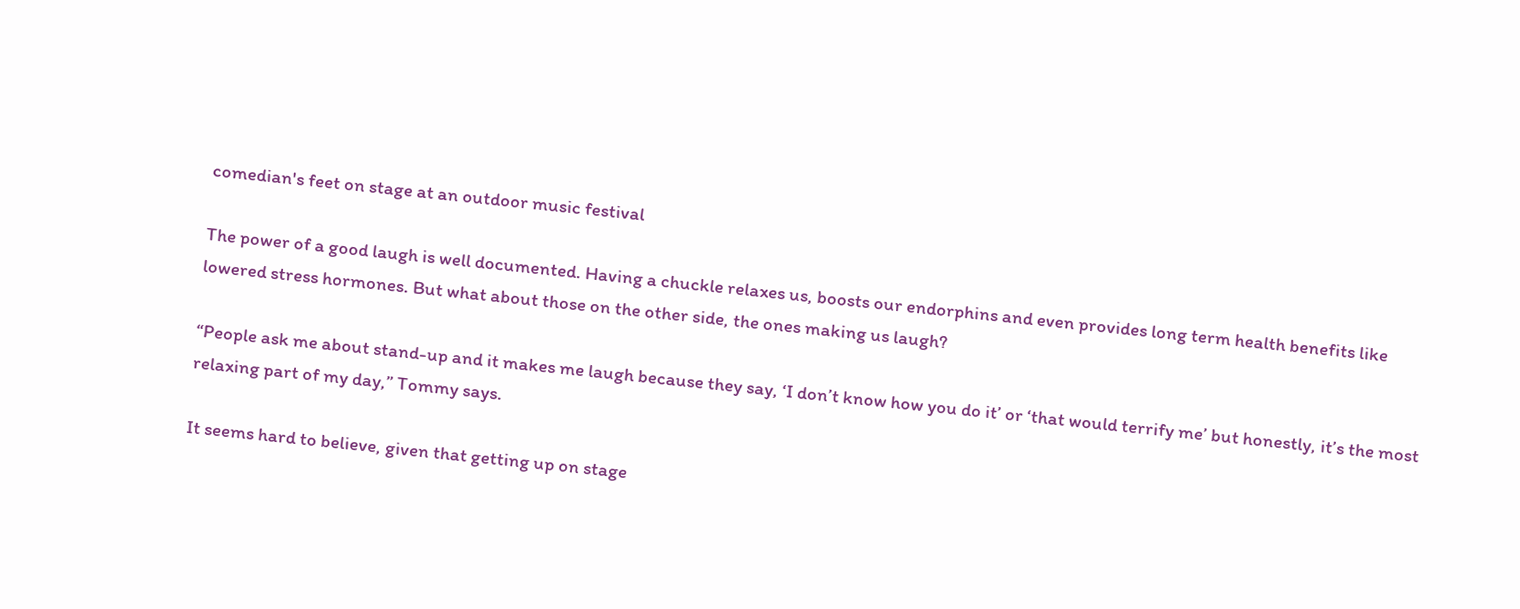comedian's feet on stage at an outdoor music festival

The power of a good laugh is well documented. Having a chuckle relaxes us, boosts our endorphins and even provides long term health benefits like lowered stress hormones. But what about those on the other side, the ones making us laugh?

“People ask me about stand-up and it makes me laugh because they say, ‘I don’t know how you do it’ or ‘that would terrify me’ but honestly, it’s the most relaxing part of my day,” Tommy says.

It seems hard to believe, given that getting up on stage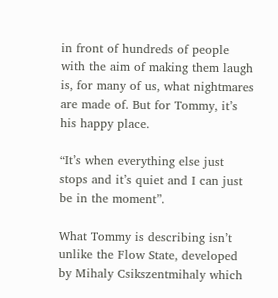in front of hundreds of people with the aim of making them laugh is, for many of us, what nightmares are made of. But for Tommy, it’s his happy place.

“It’s when everything else just stops and it’s quiet and I can just be in the moment”.

What Tommy is describing isn’t unlike the Flow State, developed by Mihaly Csikszentmihaly which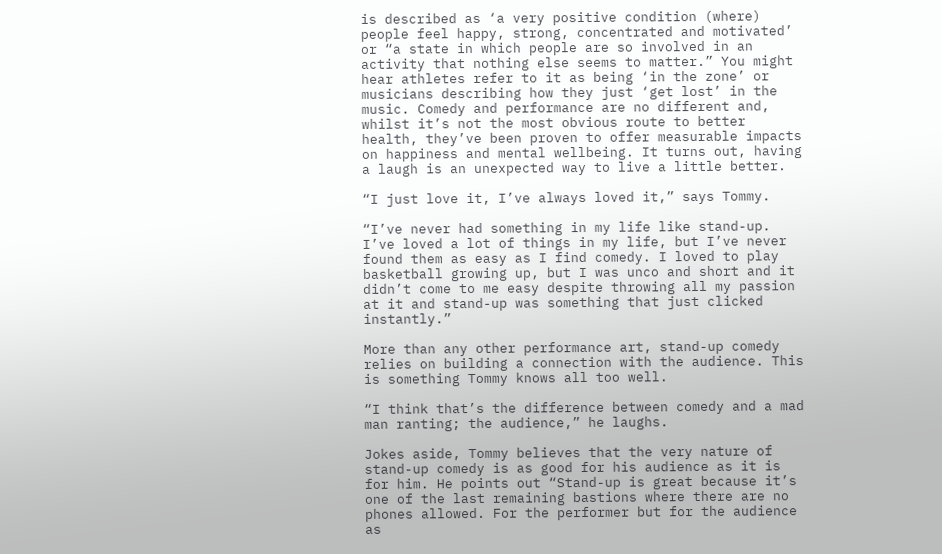is described as ‘a very positive condition (where) people feel happy, strong, concentrated and motivated’ or “a state in which people are so involved in an activity that nothing else seems to matter.” You might hear athletes refer to it as being ‘in the zone’ or musicians describing how they just ‘get lost’ in the music. Comedy and performance are no different and, whilst it’s not the most obvious route to better health, they’ve been proven to offer measurable impacts on happiness and mental wellbeing. It turns out, having a laugh is an unexpected way to live a little better.

“I just love it, I’ve always loved it,” says Tommy.

“I’ve never had something in my life like stand-up. I’ve loved a lot of things in my life, but I’ve never found them as easy as I find comedy. I loved to play basketball growing up, but I was unco and short and it didn’t come to me easy despite throwing all my passion at it and stand-up was something that just clicked instantly.”

More than any other performance art, stand-up comedy relies on building a connection with the audience. This is something Tommy knows all too well.

“I think that’s the difference between comedy and a mad man ranting; the audience,” he laughs.

Jokes aside, Tommy believes that the very nature of stand-up comedy is as good for his audience as it is for him. He points out “Stand-up is great because it’s one of the last remaining bastions where there are no phones allowed. For the performer but for the audience as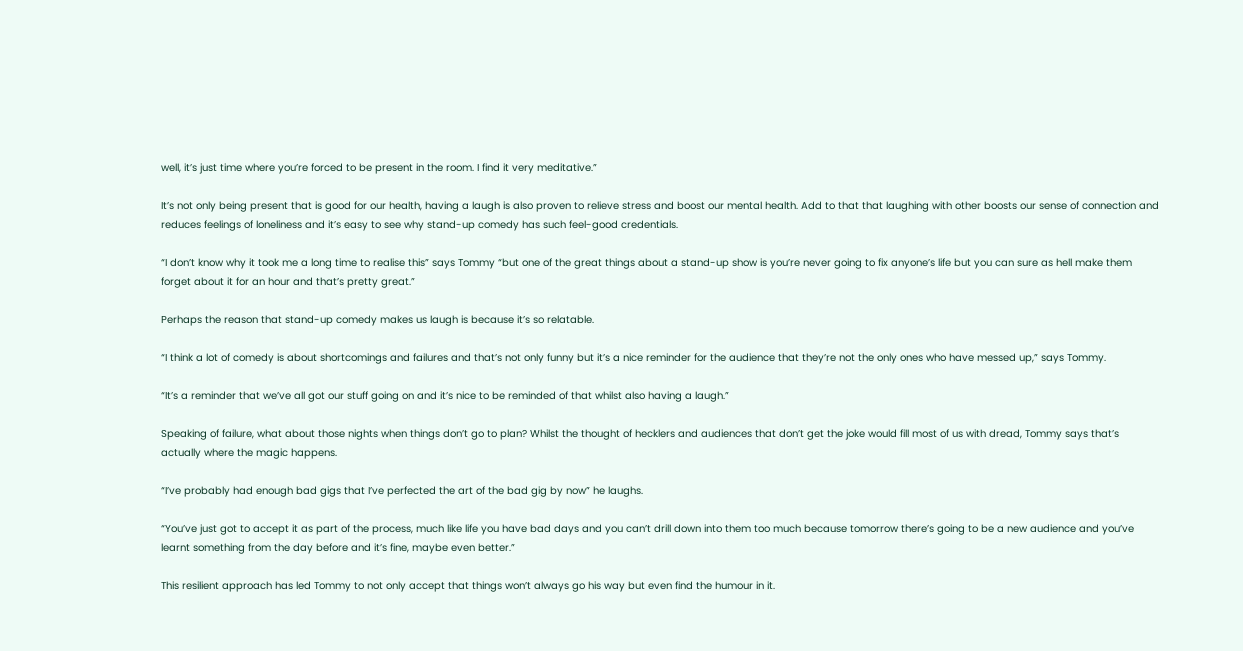well, it’s just time where you’re forced to be present in the room. I find it very meditative.”

It’s not only being present that is good for our health, having a laugh is also proven to relieve stress and boost our mental health. Add to that that laughing with other boosts our sense of connection and reduces feelings of loneliness and it’s easy to see why stand-up comedy has such feel-good credentials.

“I don’t know why it took me a long time to realise this” says Tommy “but one of the great things about a stand-up show is you’re never going to fix anyone’s life but you can sure as hell make them forget about it for an hour and that’s pretty great.”

Perhaps the reason that stand-up comedy makes us laugh is because it’s so relatable.

“I think a lot of comedy is about shortcomings and failures and that’s not only funny but it’s a nice reminder for the audience that they’re not the only ones who have messed up,” says Tommy.

“It’s a reminder that we’ve all got our stuff going on and it’s nice to be reminded of that whilst also having a laugh.”

Speaking of failure, what about those nights when things don’t go to plan? Whilst the thought of hecklers and audiences that don’t get the joke would fill most of us with dread, Tommy says that’s actually where the magic happens.

“I’ve probably had enough bad gigs that I’ve perfected the art of the bad gig by now” he laughs.

“You’ve just got to accept it as part of the process, much like life you have bad days and you can’t drill down into them too much because tomorrow there’s going to be a new audience and you’ve learnt something from the day before and it’s fine, maybe even better.”

This resilient approach has led Tommy to not only accept that things won’t always go his way but even find the humour in it.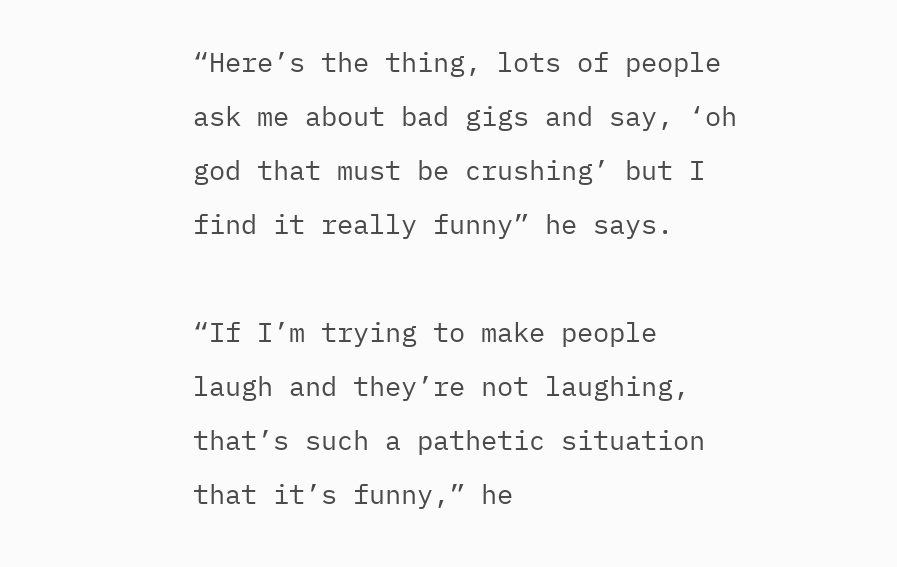“Here’s the thing, lots of people ask me about bad gigs and say, ‘oh god that must be crushing’ but I find it really funny” he says.

“If I’m trying to make people laugh and they’re not laughing, that’s such a pathetic situation that it’s funny,” he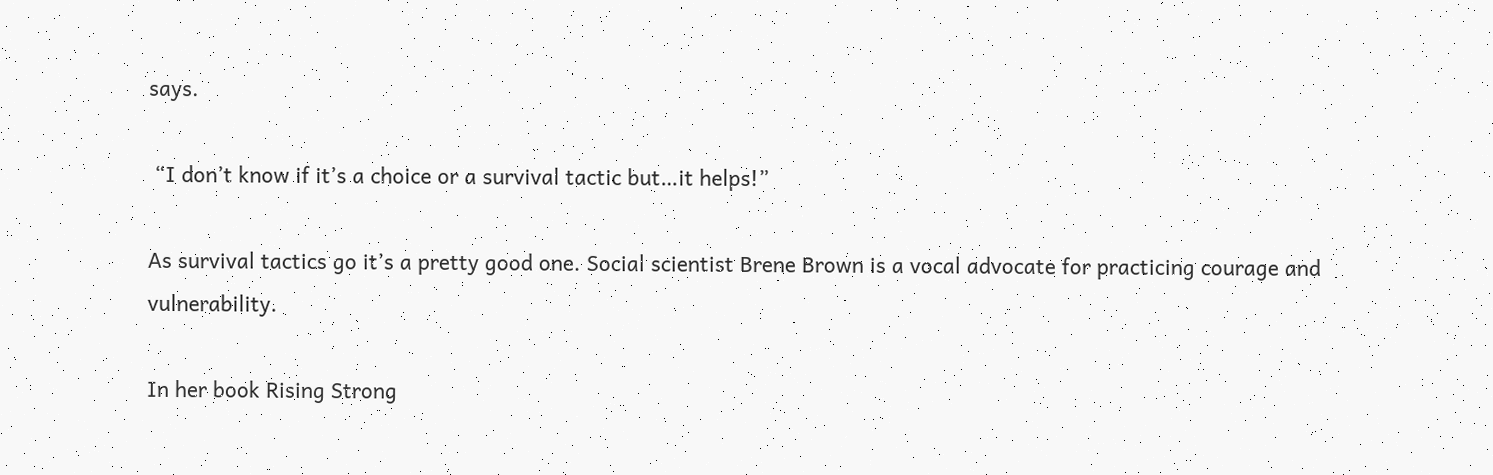says.

 “I don’t know if it’s a choice or a survival tactic but…it helps!”

As survival tactics go it’s a pretty good one. Social scientist Brene Brown is a vocal advocate for practicing courage and vulnerability.

In her book Rising Strong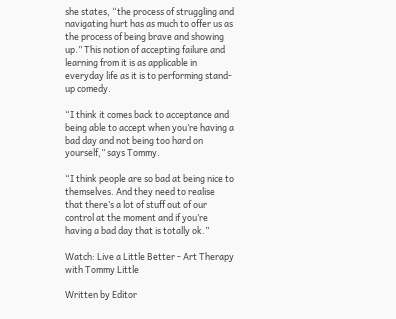she states, “the process of struggling and navigating hurt has as much to offer us as the process of being brave and showing up.” This notion of accepting failure and learning from it is as applicable in everyday life as it is to performing stand-up comedy.

“I think it comes back to acceptance and being able to accept when you’re having a bad day and not being too hard on yourself,” says Tommy.

“I think people are so bad at being nice to themselves. And they need to realise that there’s a lot of stuff out of our control at the moment and if you’re having a bad day that is totally ok.”

Watch: Live a Little Better - Art Therapy with Tommy Little

Written by Editor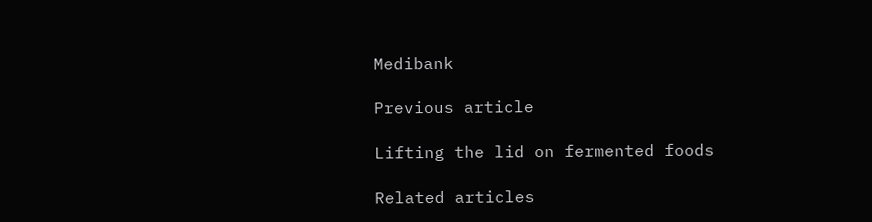Medibank

Previous article

Lifting the lid on fermented foods

Related articles